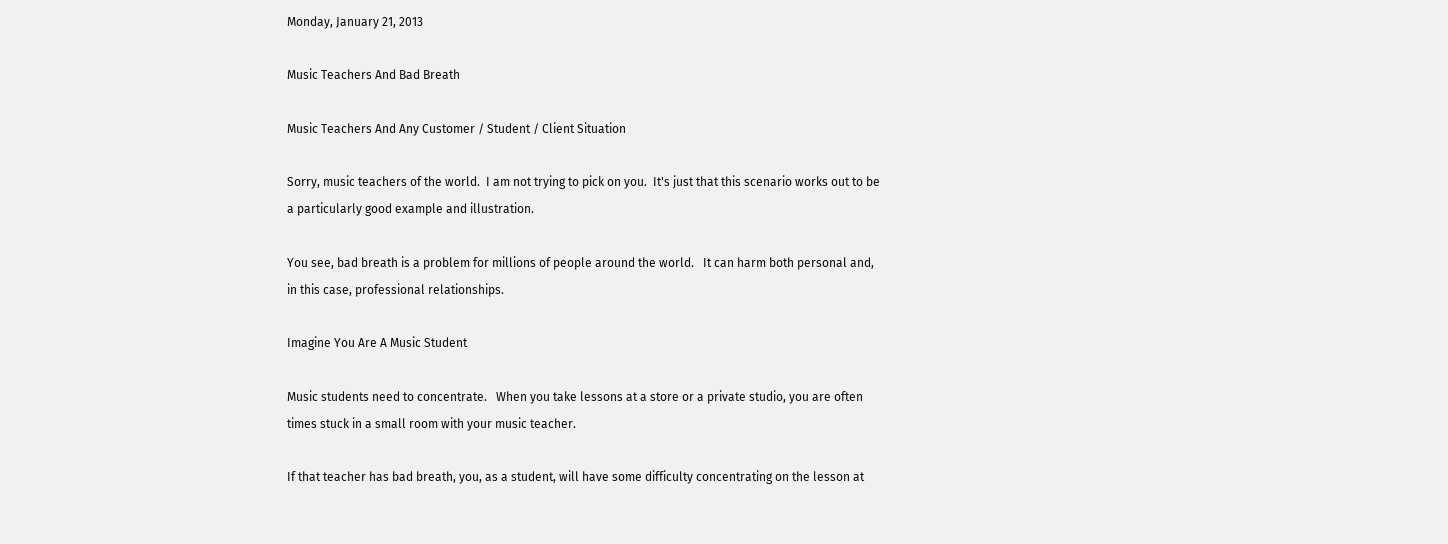Monday, January 21, 2013

Music Teachers And Bad Breath

Music Teachers And Any Customer / Student / Client Situation

Sorry, music teachers of the world.  I am not trying to pick on you.  It's just that this scenario works out to be a particularly good example and illustration.

You see, bad breath is a problem for millions of people around the world.   It can harm both personal and, in this case, professional relationships.

Imagine You Are A Music Student

Music students need to concentrate.   When you take lessons at a store or a private studio, you are often times stuck in a small room with your music teacher.

If that teacher has bad breath, you, as a student, will have some difficulty concentrating on the lesson at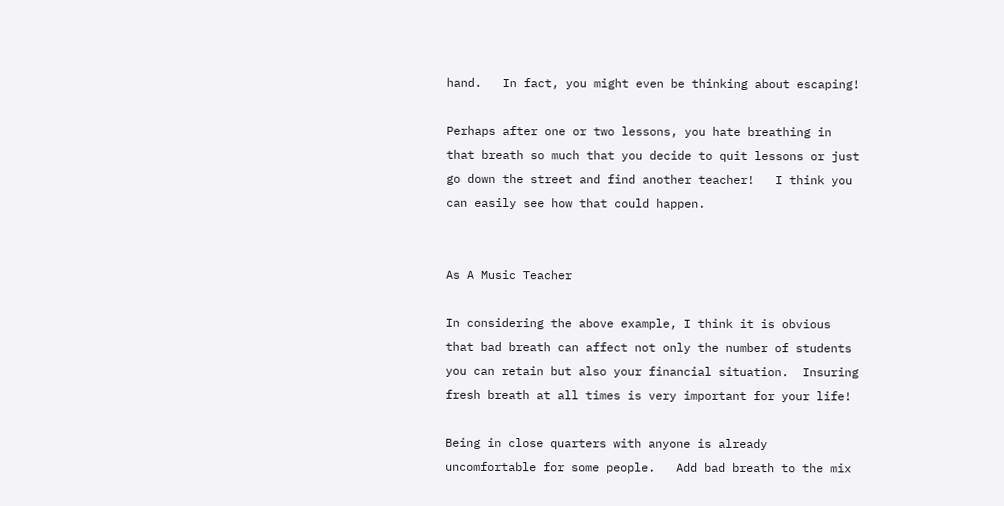hand.   In fact, you might even be thinking about escaping!

Perhaps after one or two lessons, you hate breathing in that breath so much that you decide to quit lessons or just go down the street and find another teacher!   I think you can easily see how that could happen.


As A Music Teacher

In considering the above example, I think it is obvious that bad breath can affect not only the number of students you can retain but also your financial situation.  Insuring fresh breath at all times is very important for your life!

Being in close quarters with anyone is already uncomfortable for some people.   Add bad breath to the mix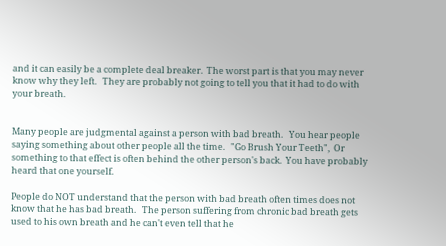and it can easily be a complete deal breaker.  The worst part is that you may never know why they left.   They are probably not going to tell you that it had to do with your breath.


Many people are judgmental against a person with bad breath.   You hear people saying something about other people all the time.   "Go Brush Your Teeth",  Or something to that effect is often behind the other person's back.  You have probably heard that one yourself.

People do NOT understand that the person with bad breath often times does not know that he has bad breath.   The person suffering from chronic bad breath gets used to his own breath and he can't even tell that he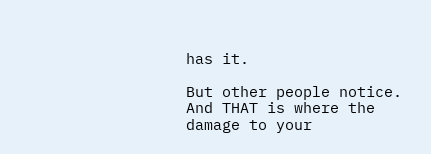has it.

But other people notice.  And THAT is where the damage to your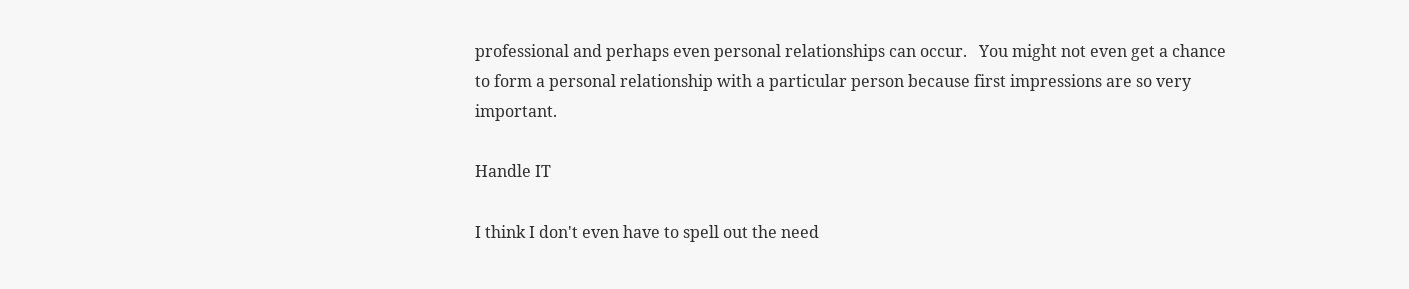professional and perhaps even personal relationships can occur.   You might not even get a chance to form a personal relationship with a particular person because first impressions are so very important.

Handle IT

I think I don't even have to spell out the need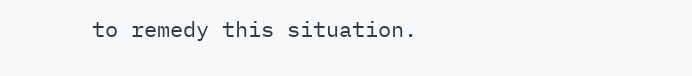to remedy this situation.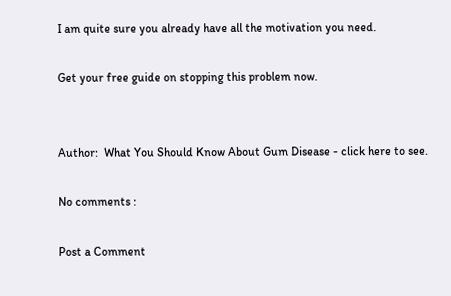I am quite sure you already have all the motivation you need.

Get your free guide on stopping this problem now.


Author:  What You Should Know About Gum Disease - click here to see.

No comments :

Post a Comment